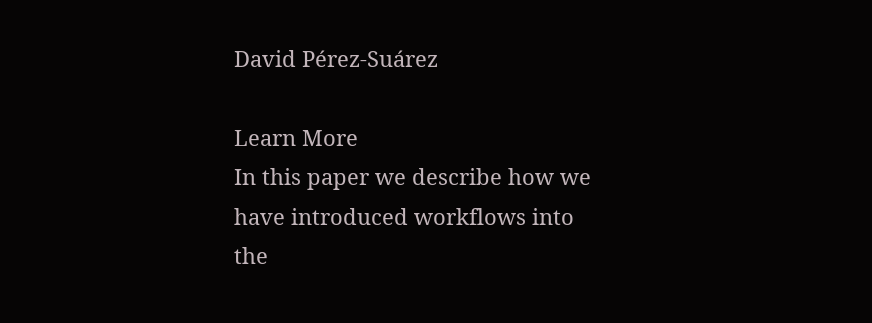David Pérez-Suárez

Learn More
In this paper we describe how we have introduced workflows into the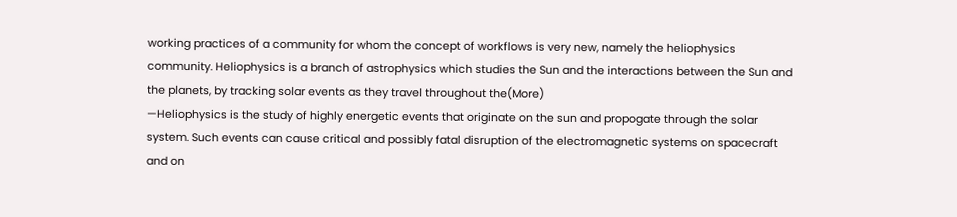working practices of a community for whom the concept of workflows is very new, namely the heliophysics community. Heliophysics is a branch of astrophysics which studies the Sun and the interactions between the Sun and the planets, by tracking solar events as they travel throughout the(More)
—Heliophysics is the study of highly energetic events that originate on the sun and propogate through the solar system. Such events can cause critical and possibly fatal disruption of the electromagnetic systems on spacecraft and on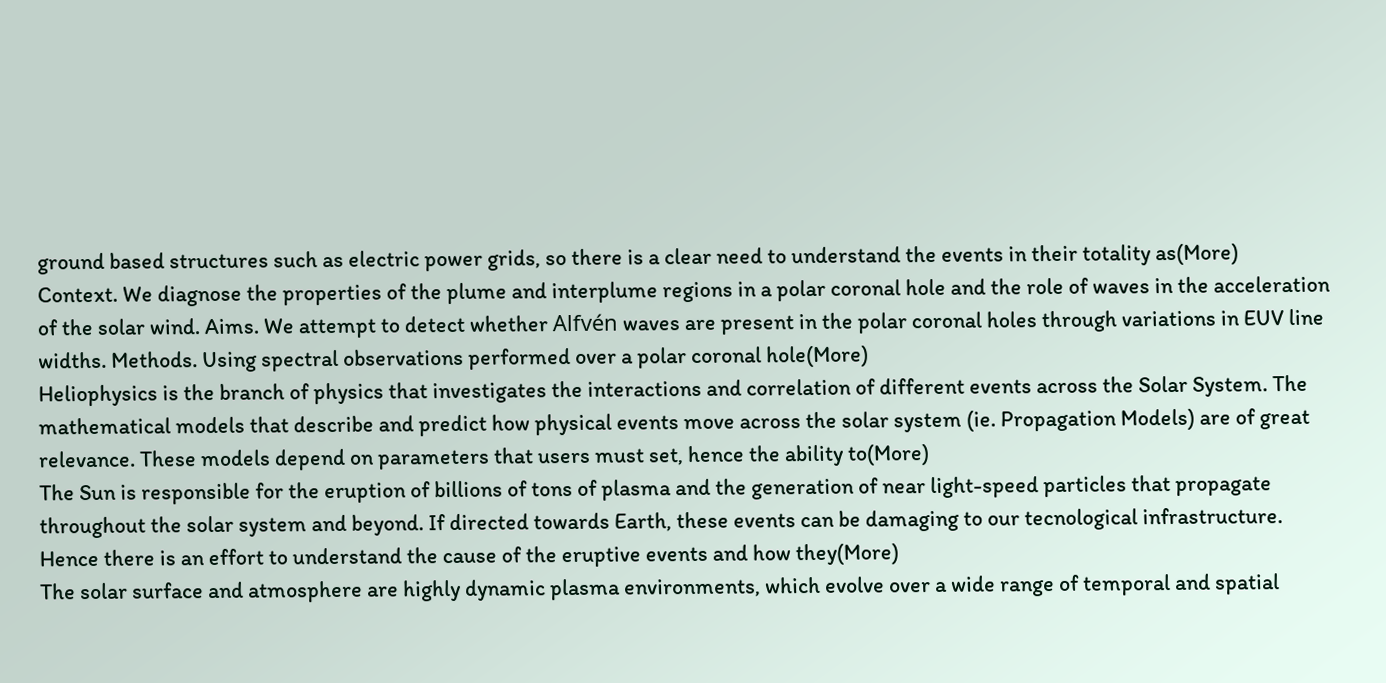ground based structures such as electric power grids, so there is a clear need to understand the events in their totality as(More)
Context. We diagnose the properties of the plume and interplume regions in a polar coronal hole and the role of waves in the acceleration of the solar wind. Aims. We attempt to detect whether Alfvén waves are present in the polar coronal holes through variations in EUV line widths. Methods. Using spectral observations performed over a polar coronal hole(More)
Heliophysics is the branch of physics that investigates the interactions and correlation of different events across the Solar System. The mathematical models that describe and predict how physical events move across the solar system (ie. Propagation Models) are of great relevance. These models depend on parameters that users must set, hence the ability to(More)
The Sun is responsible for the eruption of billions of tons of plasma and the generation of near light-speed particles that propagate throughout the solar system and beyond. If directed towards Earth, these events can be damaging to our tecnological infrastructure. Hence there is an effort to understand the cause of the eruptive events and how they(More)
The solar surface and atmosphere are highly dynamic plasma environments, which evolve over a wide range of temporal and spatial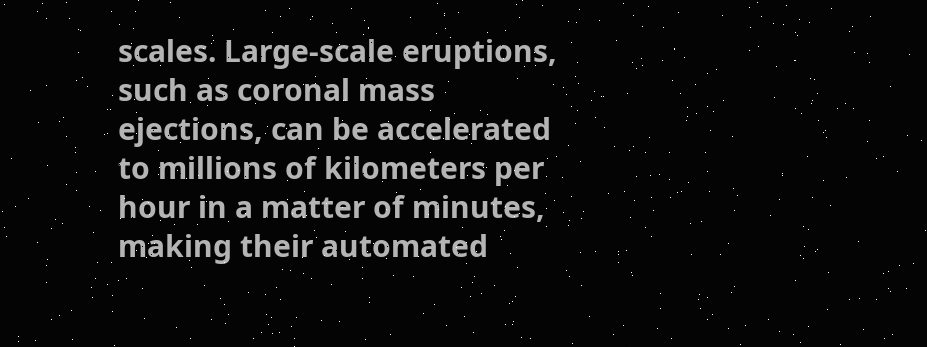scales. Large-scale eruptions, such as coronal mass ejections, can be accelerated to millions of kilometers per hour in a matter of minutes, making their automated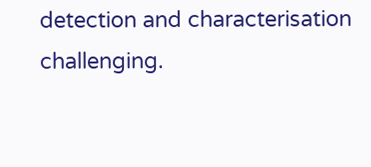detection and characterisation challenging.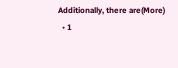Additionally, there are(More)
  • 1